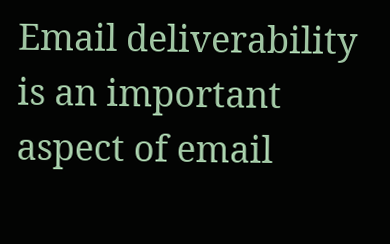Email deliverability is an important aspect of email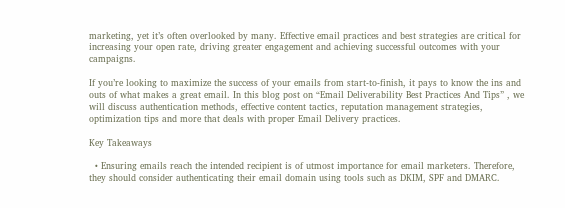marketing, yet it’s often overlooked by many. Effective email practices and best strategies are critical for increasing your open rate, driving greater engagement and achieving successful outcomes with your campaigns.

If you’re looking to maximize the success of your emails from start-to-finish, it pays to know the ins and outs of what makes a great email. In this blog post on “Email Deliverability Best Practices And Tips” , we will discuss authentication methods, effective content tactics, reputation management strategies, optimization tips and more that deals with proper Email Delivery practices.

Key Takeaways

  • Ensuring emails reach the intended recipient is of utmost importance for email marketers. Therefore, they should consider authenticating their email domain using tools such as DKIM, SPF and DMARC.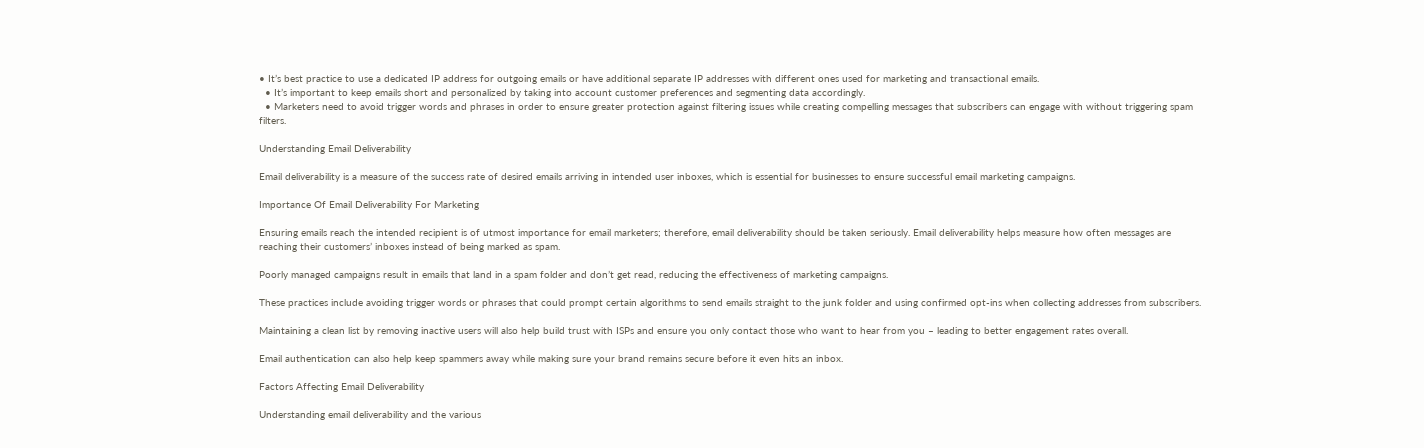• It’s best practice to use a dedicated IP address for outgoing emails or have additional separate IP addresses with different ones used for marketing and transactional emails.
  • It’s important to keep emails short and personalized by taking into account customer preferences and segmenting data accordingly.
  • Marketers need to avoid trigger words and phrases in order to ensure greater protection against filtering issues while creating compelling messages that subscribers can engage with without triggering spam filters.

Understanding Email Deliverability

Email deliverability is a measure of the success rate of desired emails arriving in intended user inboxes, which is essential for businesses to ensure successful email marketing campaigns.

Importance Of Email Deliverability For Marketing

Ensuring emails reach the intended recipient is of utmost importance for email marketers; therefore, email deliverability should be taken seriously. Email deliverability helps measure how often messages are reaching their customers’ inboxes instead of being marked as spam.

Poorly managed campaigns result in emails that land in a spam folder and don’t get read, reducing the effectiveness of marketing campaigns.

These practices include avoiding trigger words or phrases that could prompt certain algorithms to send emails straight to the junk folder and using confirmed opt-ins when collecting addresses from subscribers.

Maintaining a clean list by removing inactive users will also help build trust with ISPs and ensure you only contact those who want to hear from you – leading to better engagement rates overall.

Email authentication can also help keep spammers away while making sure your brand remains secure before it even hits an inbox.

Factors Affecting Email Deliverability

Understanding email deliverability and the various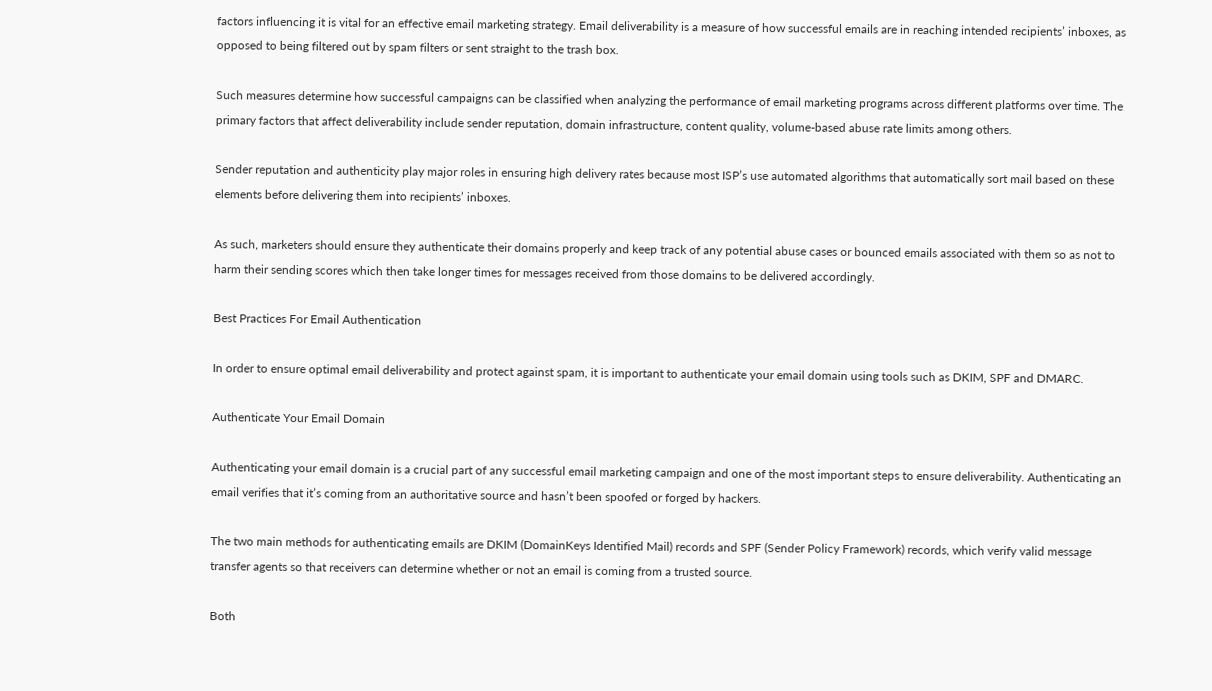factors influencing it is vital for an effective email marketing strategy. Email deliverability is a measure of how successful emails are in reaching intended recipients’ inboxes, as opposed to being filtered out by spam filters or sent straight to the trash box.

Such measures determine how successful campaigns can be classified when analyzing the performance of email marketing programs across different platforms over time. The primary factors that affect deliverability include sender reputation, domain infrastructure, content quality, volume-based abuse rate limits among others.

Sender reputation and authenticity play major roles in ensuring high delivery rates because most ISP’s use automated algorithms that automatically sort mail based on these elements before delivering them into recipients’ inboxes.

As such, marketers should ensure they authenticate their domains properly and keep track of any potential abuse cases or bounced emails associated with them so as not to harm their sending scores which then take longer times for messages received from those domains to be delivered accordingly.

Best Practices For Email Authentication

In order to ensure optimal email deliverability and protect against spam, it is important to authenticate your email domain using tools such as DKIM, SPF and DMARC.

Authenticate Your Email Domain

Authenticating your email domain is a crucial part of any successful email marketing campaign and one of the most important steps to ensure deliverability. Authenticating an email verifies that it’s coming from an authoritative source and hasn’t been spoofed or forged by hackers.

The two main methods for authenticating emails are DKIM (DomainKeys Identified Mail) records and SPF (Sender Policy Framework) records, which verify valid message transfer agents so that receivers can determine whether or not an email is coming from a trusted source.

Both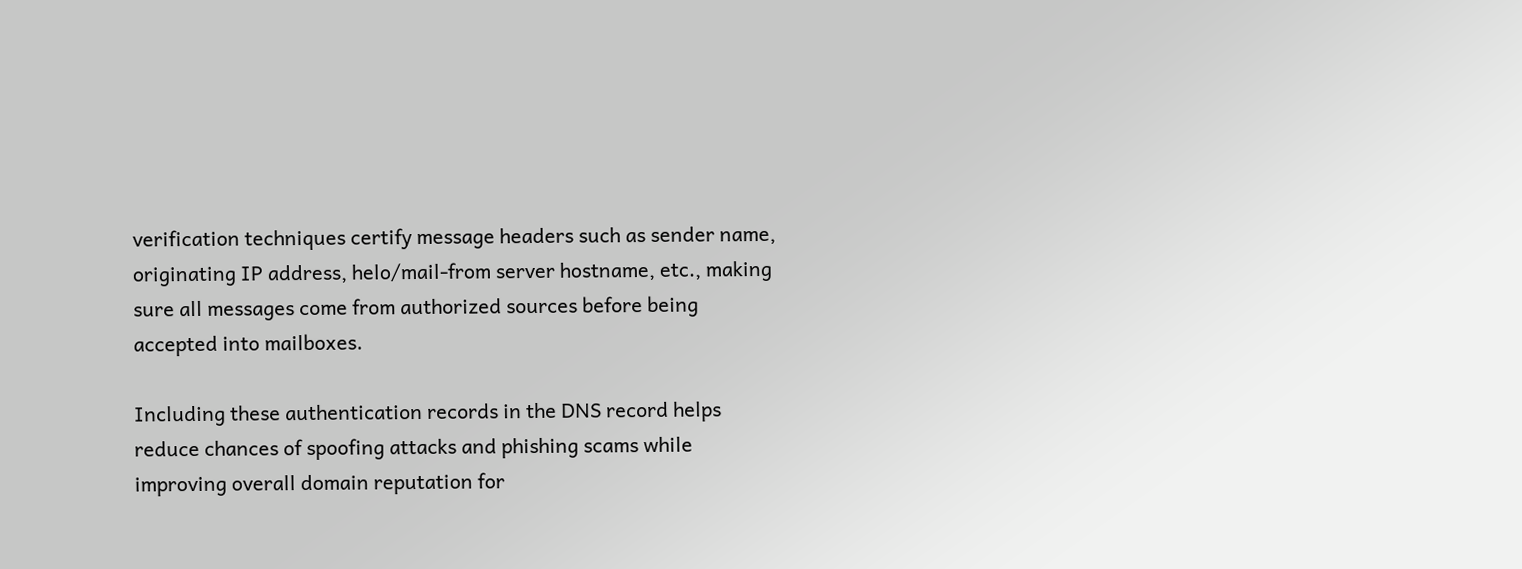verification techniques certify message headers such as sender name, originating IP address, helo/mail-from server hostname, etc., making sure all messages come from authorized sources before being accepted into mailboxes.

Including these authentication records in the DNS record helps reduce chances of spoofing attacks and phishing scams while improving overall domain reputation for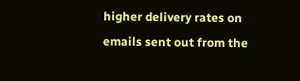higher delivery rates on emails sent out from the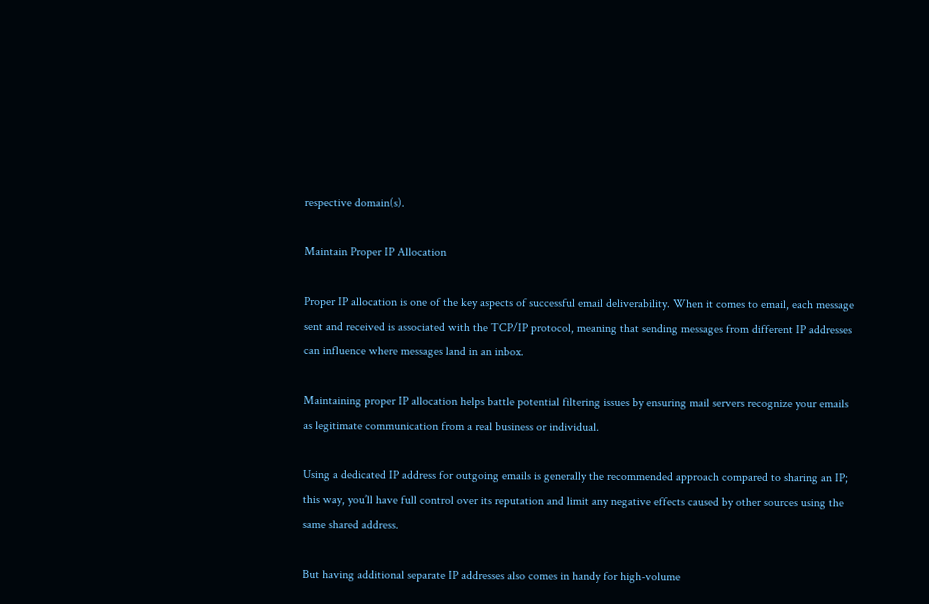respective domain(s).

Maintain Proper IP Allocation

Proper IP allocation is one of the key aspects of successful email deliverability. When it comes to email, each message sent and received is associated with the TCP/IP protocol, meaning that sending messages from different IP addresses can influence where messages land in an inbox.

Maintaining proper IP allocation helps battle potential filtering issues by ensuring mail servers recognize your emails as legitimate communication from a real business or individual.

Using a dedicated IP address for outgoing emails is generally the recommended approach compared to sharing an IP; this way, you’ll have full control over its reputation and limit any negative effects caused by other sources using the same shared address.

But having additional separate IP addresses also comes in handy for high-volume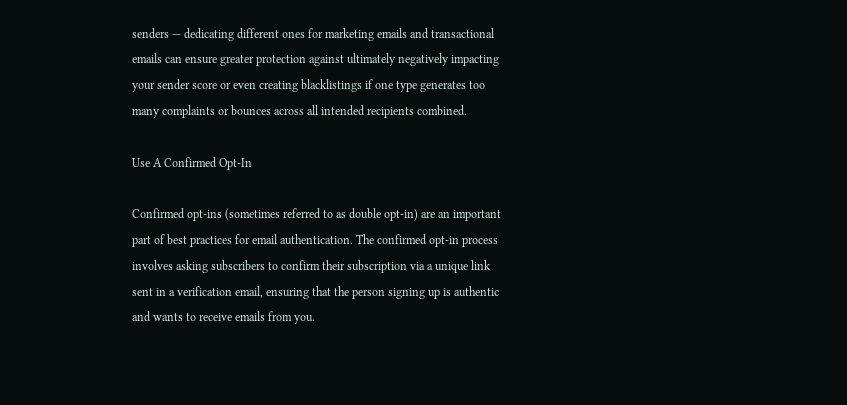senders — dedicating different ones for marketing emails and transactional emails can ensure greater protection against ultimately negatively impacting your sender score or even creating blacklistings if one type generates too many complaints or bounces across all intended recipients combined.

Use A Confirmed Opt-In

Confirmed opt-ins (sometimes referred to as double opt-in) are an important part of best practices for email authentication. The confirmed opt-in process involves asking subscribers to confirm their subscription via a unique link sent in a verification email, ensuring that the person signing up is authentic and wants to receive emails from you.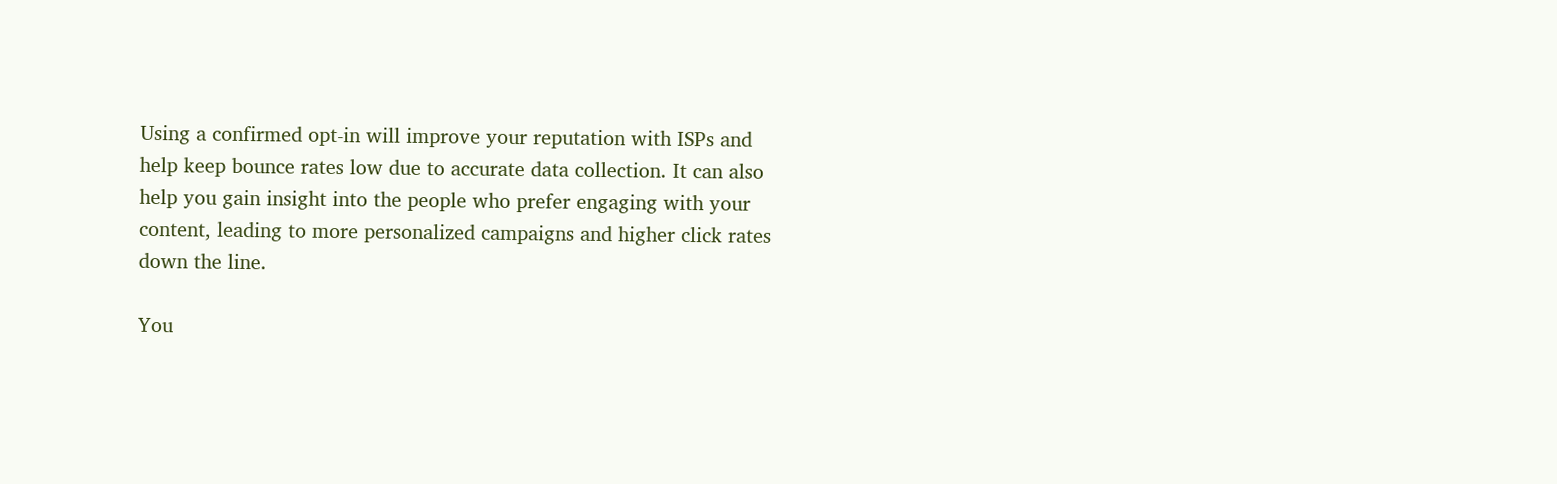Using a confirmed opt-in will improve your reputation with ISPs and help keep bounce rates low due to accurate data collection. It can also help you gain insight into the people who prefer engaging with your content, leading to more personalized campaigns and higher click rates down the line.

You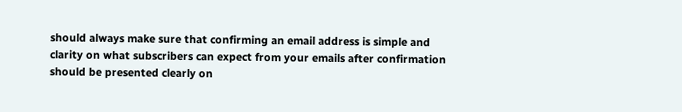should always make sure that confirming an email address is simple and clarity on what subscribers can expect from your emails after confirmation should be presented clearly on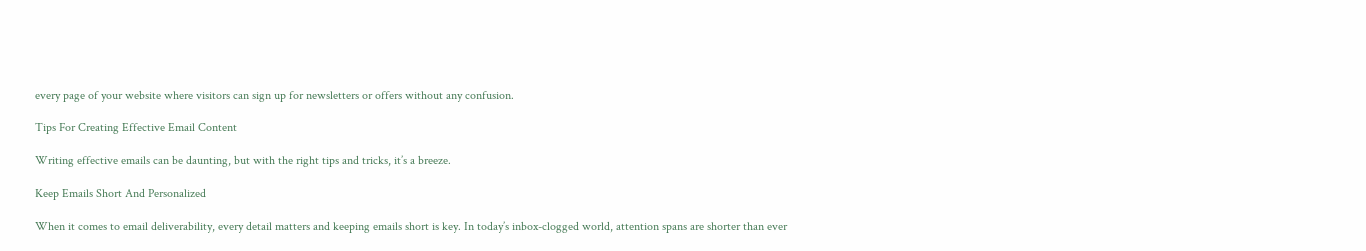every page of your website where visitors can sign up for newsletters or offers without any confusion.

Tips For Creating Effective Email Content

Writing effective emails can be daunting, but with the right tips and tricks, it’s a breeze.

Keep Emails Short And Personalized

When it comes to email deliverability, every detail matters and keeping emails short is key. In today’s inbox-clogged world, attention spans are shorter than ever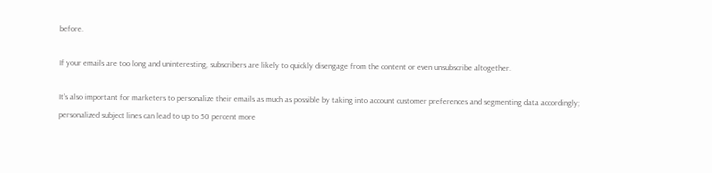before.

If your emails are too long and uninteresting, subscribers are likely to quickly disengage from the content or even unsubscribe altogether.

It’s also important for marketers to personalize their emails as much as possible by taking into account customer preferences and segmenting data accordingly; personalized subject lines can lead to up to 50 percent more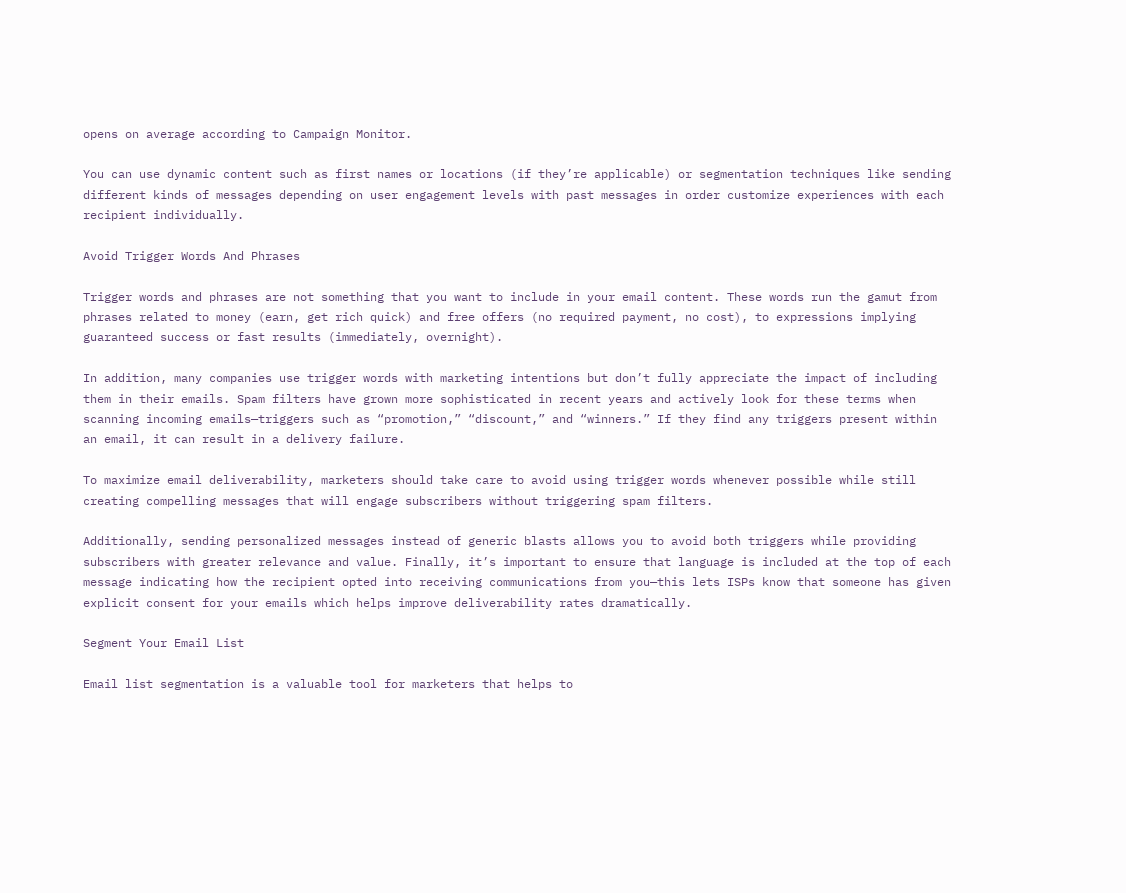opens on average according to Campaign Monitor.

You can use dynamic content such as first names or locations (if they’re applicable) or segmentation techniques like sending different kinds of messages depending on user engagement levels with past messages in order customize experiences with each recipient individually.

Avoid Trigger Words And Phrases

Trigger words and phrases are not something that you want to include in your email content. These words run the gamut from phrases related to money (earn, get rich quick) and free offers (no required payment, no cost), to expressions implying guaranteed success or fast results (immediately, overnight).

In addition, many companies use trigger words with marketing intentions but don’t fully appreciate the impact of including them in their emails. Spam filters have grown more sophisticated in recent years and actively look for these terms when scanning incoming emails—triggers such as “promotion,” “discount,” and “winners.” If they find any triggers present within an email, it can result in a delivery failure.

To maximize email deliverability, marketers should take care to avoid using trigger words whenever possible while still creating compelling messages that will engage subscribers without triggering spam filters.

Additionally, sending personalized messages instead of generic blasts allows you to avoid both triggers while providing subscribers with greater relevance and value. Finally, it’s important to ensure that language is included at the top of each message indicating how the recipient opted into receiving communications from you—this lets ISPs know that someone has given explicit consent for your emails which helps improve deliverability rates dramatically.

Segment Your Email List

Email list segmentation is a valuable tool for marketers that helps to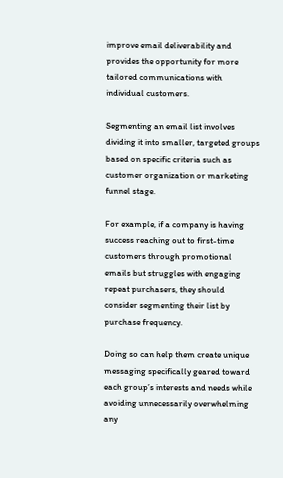improve email deliverability and provides the opportunity for more tailored communications with individual customers.

Segmenting an email list involves dividing it into smaller, targeted groups based on specific criteria such as customer organization or marketing funnel stage.

For example, if a company is having success reaching out to first-time customers through promotional emails but struggles with engaging repeat purchasers, they should consider segmenting their list by purchase frequency.

Doing so can help them create unique messaging specifically geared toward each group’s interests and needs while avoiding unnecessarily overwhelming any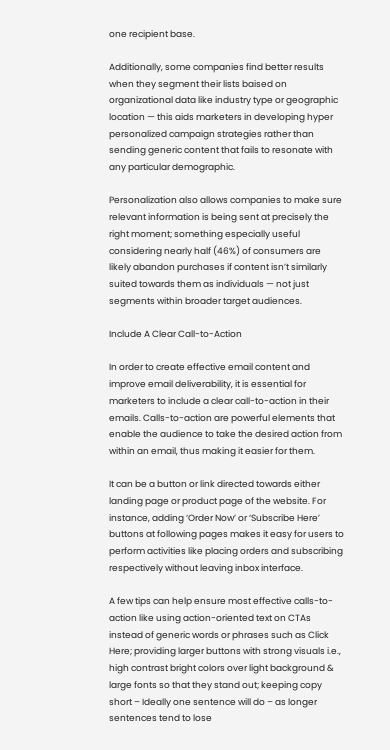one recipient base.

Additionally, some companies find better results when they segment their lists baised on organizational data like industry type or geographic location — this aids marketers in developing hyper personalized campaign strategies rather than sending generic content that fails to resonate with any particular demographic.

Personalization also allows companies to make sure relevant information is being sent at precisely the right moment; something especially useful considering nearly half (46%) of consumers are likely abandon purchases if content isn’t similarly suited towards them as individuals — not just segments within broader target audiences.

Include A Clear Call-to-Action

In order to create effective email content and improve email deliverability, it is essential for marketers to include a clear call-to-action in their emails. Calls-to-action are powerful elements that enable the audience to take the desired action from within an email, thus making it easier for them.

It can be a button or link directed towards either landing page or product page of the website. For instance, adding ‘Order Now’ or ‘Subscribe Here’ buttons at following pages makes it easy for users to perform activities like placing orders and subscribing respectively without leaving inbox interface.

A few tips can help ensure most effective calls-to-action like using action-oriented text on CTAs instead of generic words or phrases such as Click Here; providing larger buttons with strong visuals i.e., high contrast bright colors over light background & large fonts so that they stand out; keeping copy short – Ideally one sentence will do – as longer sentences tend to lose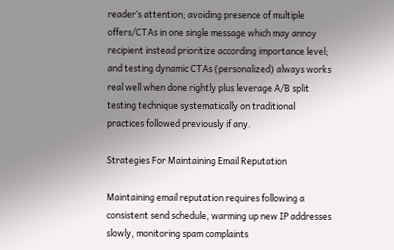reader’s attention; avoiding presence of multiple offers/CTAs in one single message which may annoy recipient instead prioritize according importance level; and testing dynamic CTAs (personalized) always works real well when done rightly plus leverage A/B split testing technique systematically on traditional practices followed previously if any.

Strategies For Maintaining Email Reputation

Maintaining email reputation requires following a consistent send schedule, warming up new IP addresses slowly, monitoring spam complaints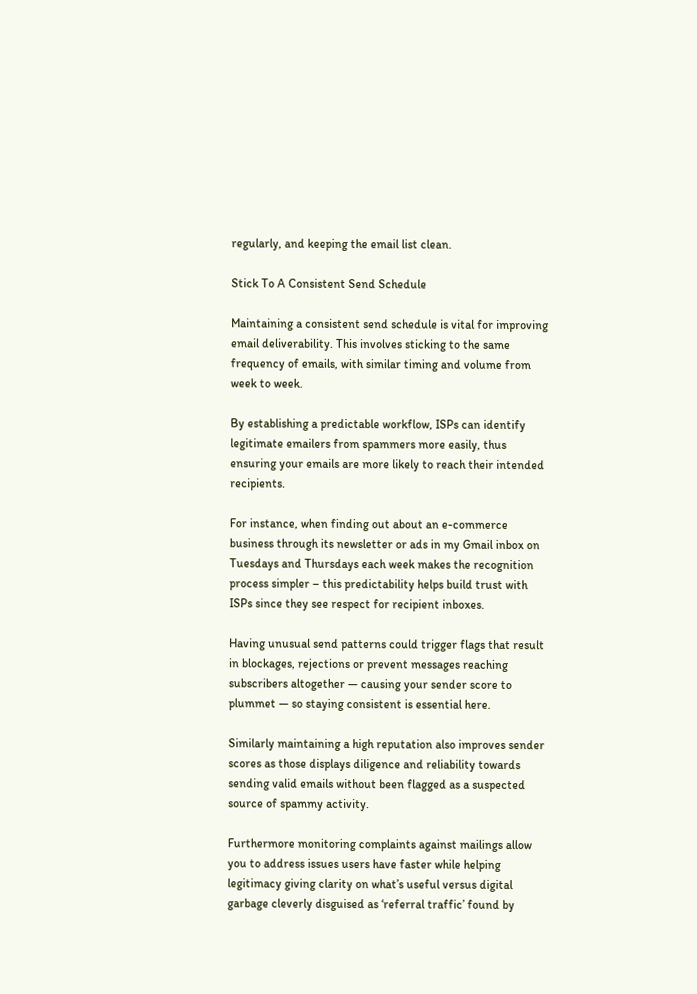regularly, and keeping the email list clean.

Stick To A Consistent Send Schedule

Maintaining a consistent send schedule is vital for improving email deliverability. This involves sticking to the same frequency of emails, with similar timing and volume from week to week.

By establishing a predictable workflow, ISPs can identify legitimate emailers from spammers more easily, thus ensuring your emails are more likely to reach their intended recipients.

For instance, when finding out about an e-commerce business through its newsletter or ads in my Gmail inbox on Tuesdays and Thursdays each week makes the recognition process simpler – this predictability helps build trust with ISPs since they see respect for recipient inboxes.

Having unusual send patterns could trigger flags that result in blockages, rejections or prevent messages reaching subscribers altogether — causing your sender score to plummet — so staying consistent is essential here.

Similarly maintaining a high reputation also improves sender scores as those displays diligence and reliability towards sending valid emails without been flagged as a suspected source of spammy activity.

Furthermore monitoring complaints against mailings allow you to address issues users have faster while helping legitimacy giving clarity on what’s useful versus digital garbage cleverly disguised as ‘referral traffic’ found by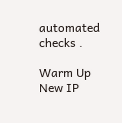automated checks .

Warm Up New IP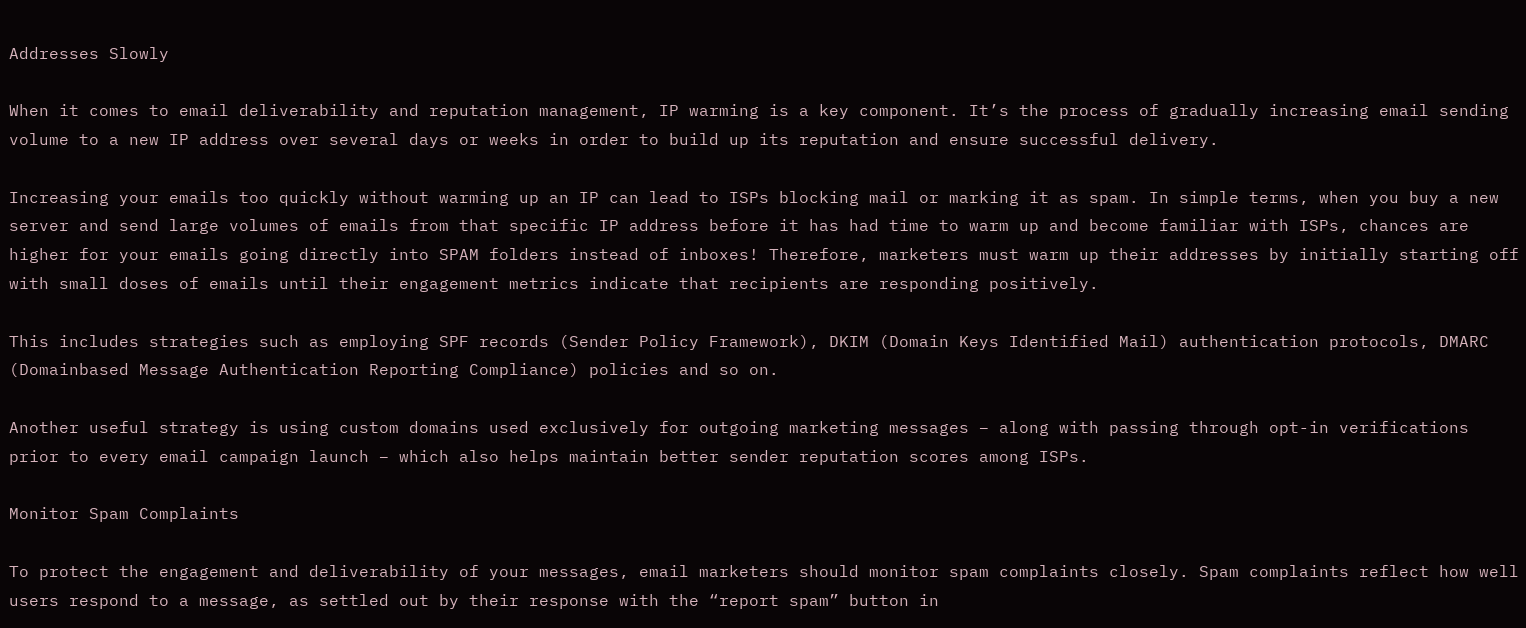Addresses Slowly

When it comes to email deliverability and reputation management, IP warming is a key component. It’s the process of gradually increasing email sending volume to a new IP address over several days or weeks in order to build up its reputation and ensure successful delivery.

Increasing your emails too quickly without warming up an IP can lead to ISPs blocking mail or marking it as spam. In simple terms, when you buy a new server and send large volumes of emails from that specific IP address before it has had time to warm up and become familiar with ISPs, chances are higher for your emails going directly into SPAM folders instead of inboxes! Therefore, marketers must warm up their addresses by initially starting off with small doses of emails until their engagement metrics indicate that recipients are responding positively.

This includes strategies such as employing SPF records (Sender Policy Framework), DKIM (Domain Keys Identified Mail) authentication protocols, DMARC (Domainbased Message Authentication Reporting Compliance) policies and so on.

Another useful strategy is using custom domains used exclusively for outgoing marketing messages – along with passing through opt-in verifications prior to every email campaign launch – which also helps maintain better sender reputation scores among ISPs.

Monitor Spam Complaints

To protect the engagement and deliverability of your messages, email marketers should monitor spam complaints closely. Spam complaints reflect how well users respond to a message, as settled out by their response with the “report spam” button in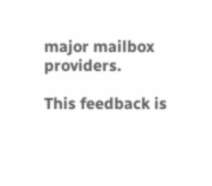major mailbox providers.

This feedback is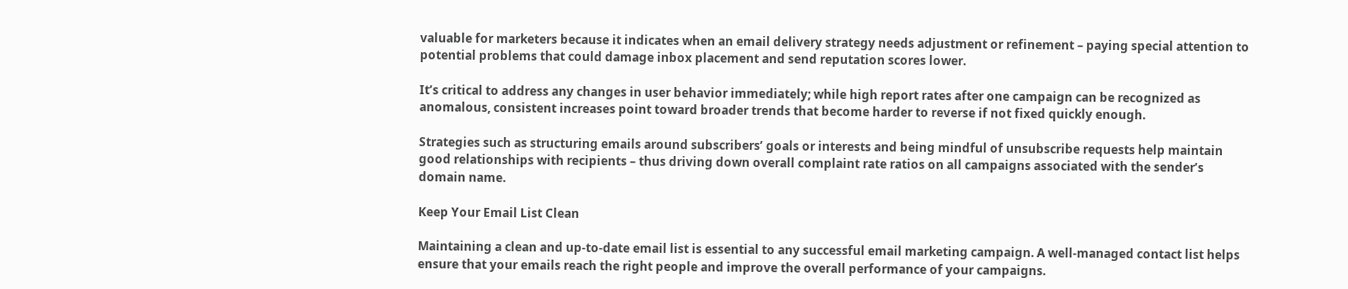valuable for marketers because it indicates when an email delivery strategy needs adjustment or refinement – paying special attention to potential problems that could damage inbox placement and send reputation scores lower.

It’s critical to address any changes in user behavior immediately; while high report rates after one campaign can be recognized as anomalous, consistent increases point toward broader trends that become harder to reverse if not fixed quickly enough.

Strategies such as structuring emails around subscribers’ goals or interests and being mindful of unsubscribe requests help maintain good relationships with recipients – thus driving down overall complaint rate ratios on all campaigns associated with the sender’s domain name.

Keep Your Email List Clean

Maintaining a clean and up-to-date email list is essential to any successful email marketing campaign. A well-managed contact list helps ensure that your emails reach the right people and improve the overall performance of your campaigns.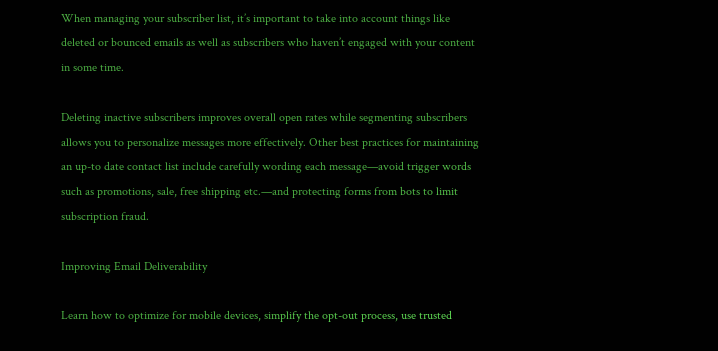When managing your subscriber list, it’s important to take into account things like deleted or bounced emails as well as subscribers who haven’t engaged with your content in some time.

Deleting inactive subscribers improves overall open rates while segmenting subscribers allows you to personalize messages more effectively. Other best practices for maintaining an up-to date contact list include carefully wording each message—avoid trigger words such as promotions, sale, free shipping etc.—and protecting forms from bots to limit subscription fraud.

Improving Email Deliverability

Learn how to optimize for mobile devices, simplify the opt-out process, use trusted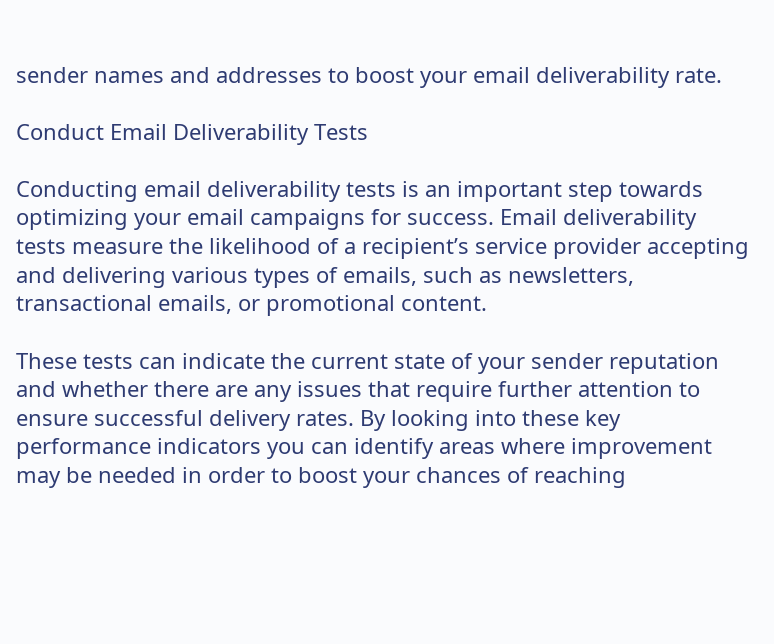sender names and addresses to boost your email deliverability rate.

Conduct Email Deliverability Tests

Conducting email deliverability tests is an important step towards optimizing your email campaigns for success. Email deliverability tests measure the likelihood of a recipient’s service provider accepting and delivering various types of emails, such as newsletters, transactional emails, or promotional content.

These tests can indicate the current state of your sender reputation and whether there are any issues that require further attention to ensure successful delivery rates. By looking into these key performance indicators you can identify areas where improvement may be needed in order to boost your chances of reaching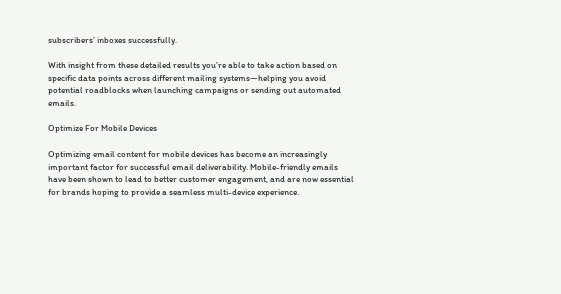subscribers’ inboxes successfully.

With insight from these detailed results you’re able to take action based on specific data points across different mailing systems—helping you avoid potential roadblocks when launching campaigns or sending out automated emails.

Optimize For Mobile Devices

Optimizing email content for mobile devices has become an increasingly important factor for successful email deliverability. Mobile-friendly emails have been shown to lead to better customer engagement, and are now essential for brands hoping to provide a seamless multi-device experience.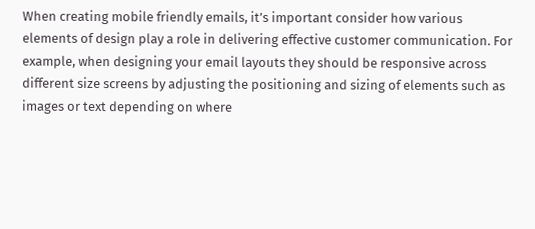When creating mobile friendly emails, it’s important consider how various elements of design play a role in delivering effective customer communication. For example, when designing your email layouts they should be responsive across different size screens by adjusting the positioning and sizing of elements such as images or text depending on where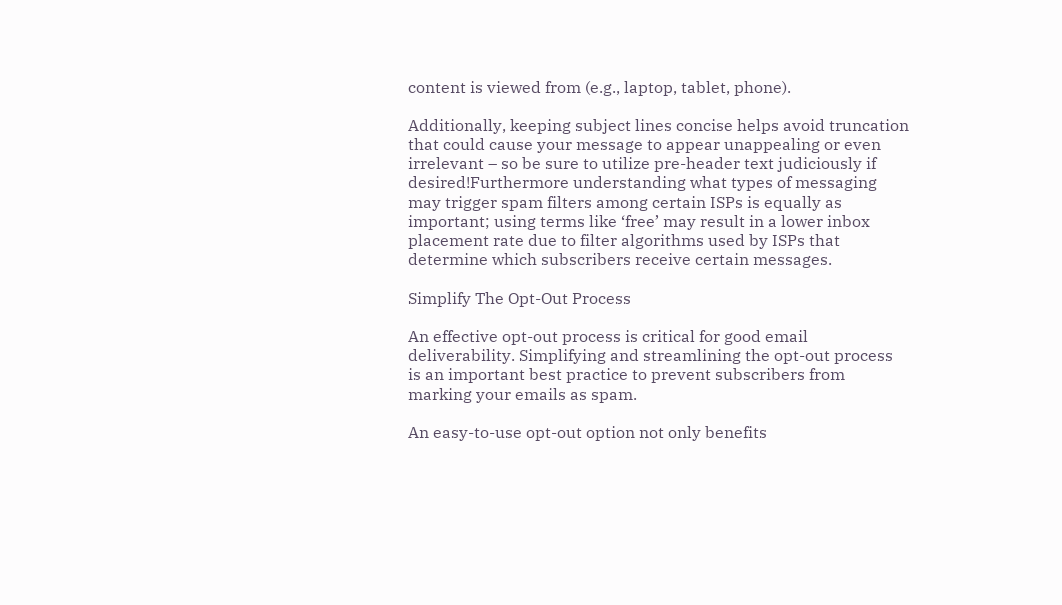content is viewed from (e.g., laptop, tablet, phone).

Additionally, keeping subject lines concise helps avoid truncation that could cause your message to appear unappealing or even irrelevant – so be sure to utilize pre-header text judiciously if desired!Furthermore understanding what types of messaging may trigger spam filters among certain ISPs is equally as important; using terms like ‘free’ may result in a lower inbox placement rate due to filter algorithms used by ISPs that determine which subscribers receive certain messages.

Simplify The Opt-Out Process

An effective opt-out process is critical for good email deliverability. Simplifying and streamlining the opt-out process is an important best practice to prevent subscribers from marking your emails as spam.

An easy-to-use opt-out option not only benefits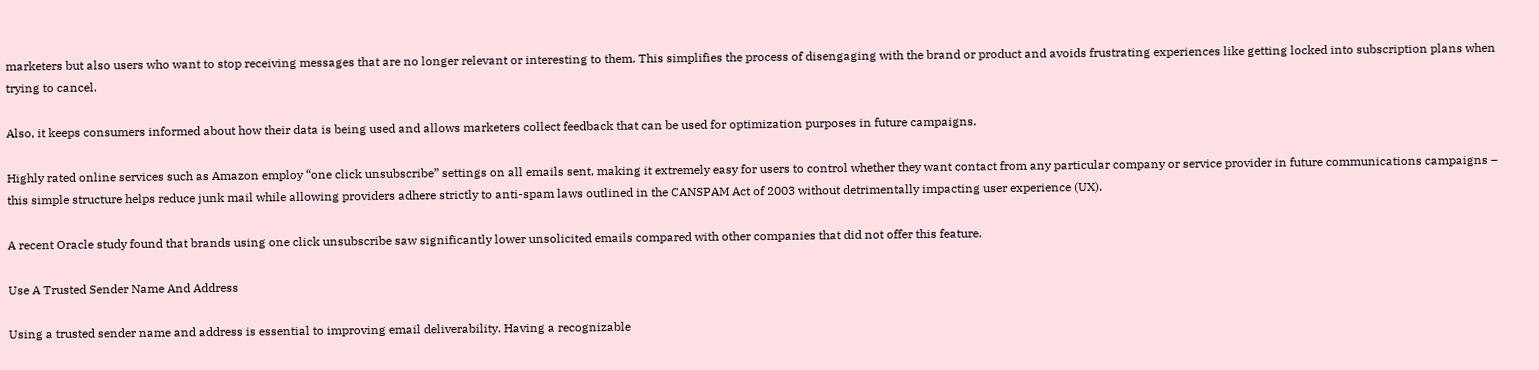marketers but also users who want to stop receiving messages that are no longer relevant or interesting to them. This simplifies the process of disengaging with the brand or product and avoids frustrating experiences like getting locked into subscription plans when trying to cancel.

Also, it keeps consumers informed about how their data is being used and allows marketers collect feedback that can be used for optimization purposes in future campaigns.

Highly rated online services such as Amazon employ “one click unsubscribe” settings on all emails sent, making it extremely easy for users to control whether they want contact from any particular company or service provider in future communications campaigns – this simple structure helps reduce junk mail while allowing providers adhere strictly to anti-spam laws outlined in the CANSPAM Act of 2003 without detrimentally impacting user experience (UX).

A recent Oracle study found that brands using one click unsubscribe saw significantly lower unsolicited emails compared with other companies that did not offer this feature.

Use A Trusted Sender Name And Address

Using a trusted sender name and address is essential to improving email deliverability. Having a recognizable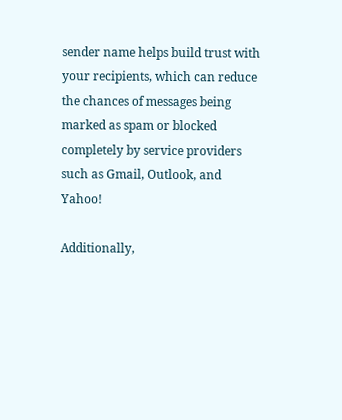sender name helps build trust with your recipients, which can reduce the chances of messages being marked as spam or blocked completely by service providers such as Gmail, Outlook, and Yahoo!

Additionally,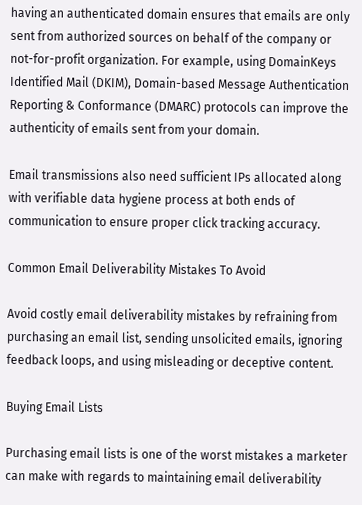having an authenticated domain ensures that emails are only sent from authorized sources on behalf of the company or not-for-profit organization. For example, using DomainKeys Identified Mail (DKIM), Domain-based Message Authentication Reporting & Conformance (DMARC) protocols can improve the authenticity of emails sent from your domain.

Email transmissions also need sufficient IPs allocated along with verifiable data hygiene process at both ends of communication to ensure proper click tracking accuracy.

Common Email Deliverability Mistakes To Avoid

Avoid costly email deliverability mistakes by refraining from purchasing an email list, sending unsolicited emails, ignoring feedback loops, and using misleading or deceptive content.

Buying Email Lists

Purchasing email lists is one of the worst mistakes a marketer can make with regards to maintaining email deliverability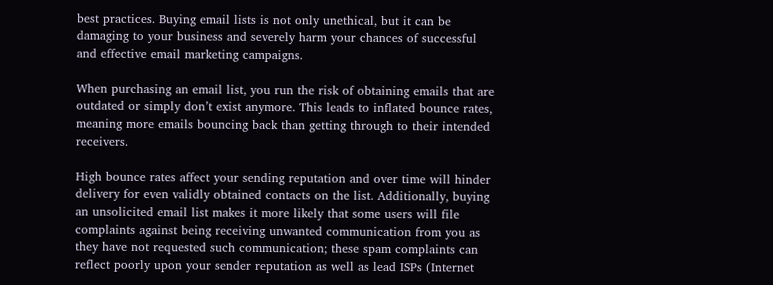best practices. Buying email lists is not only unethical, but it can be damaging to your business and severely harm your chances of successful and effective email marketing campaigns.

When purchasing an email list, you run the risk of obtaining emails that are outdated or simply don’t exist anymore. This leads to inflated bounce rates, meaning more emails bouncing back than getting through to their intended receivers.

High bounce rates affect your sending reputation and over time will hinder delivery for even validly obtained contacts on the list. Additionally, buying an unsolicited email list makes it more likely that some users will file complaints against being receiving unwanted communication from you as they have not requested such communication; these spam complaints can reflect poorly upon your sender reputation as well as lead ISPs (Internet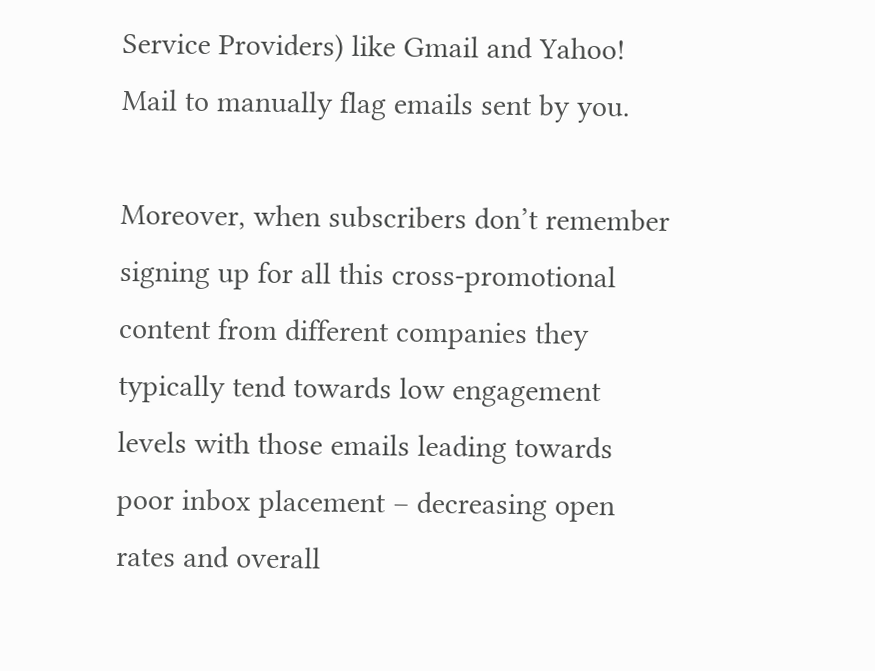Service Providers) like Gmail and Yahoo! Mail to manually flag emails sent by you.

Moreover, when subscribers don’t remember signing up for all this cross-promotional content from different companies they typically tend towards low engagement levels with those emails leading towards poor inbox placement – decreasing open rates and overall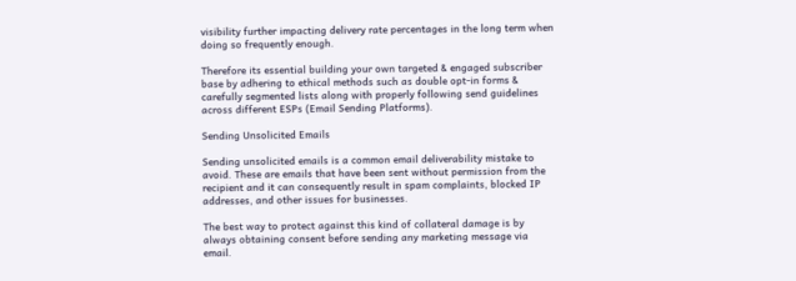visibility further impacting delivery rate percentages in the long term when doing so frequently enough.

Therefore its essential building your own targeted & engaged subscriber base by adhering to ethical methods such as double opt-in forms & carefully segmented lists along with properly following send guidelines across different ESPs (Email Sending Platforms).

Sending Unsolicited Emails

Sending unsolicited emails is a common email deliverability mistake to avoid. These are emails that have been sent without permission from the recipient and it can consequently result in spam complaints, blocked IP addresses, and other issues for businesses.

The best way to protect against this kind of collateral damage is by always obtaining consent before sending any marketing message via email.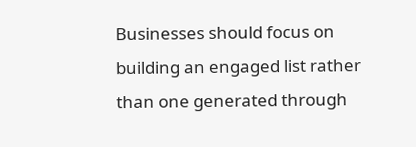Businesses should focus on building an engaged list rather than one generated through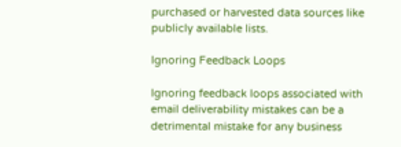purchased or harvested data sources like publicly available lists.

Ignoring Feedback Loops

Ignoring feedback loops associated with email deliverability mistakes can be a detrimental mistake for any business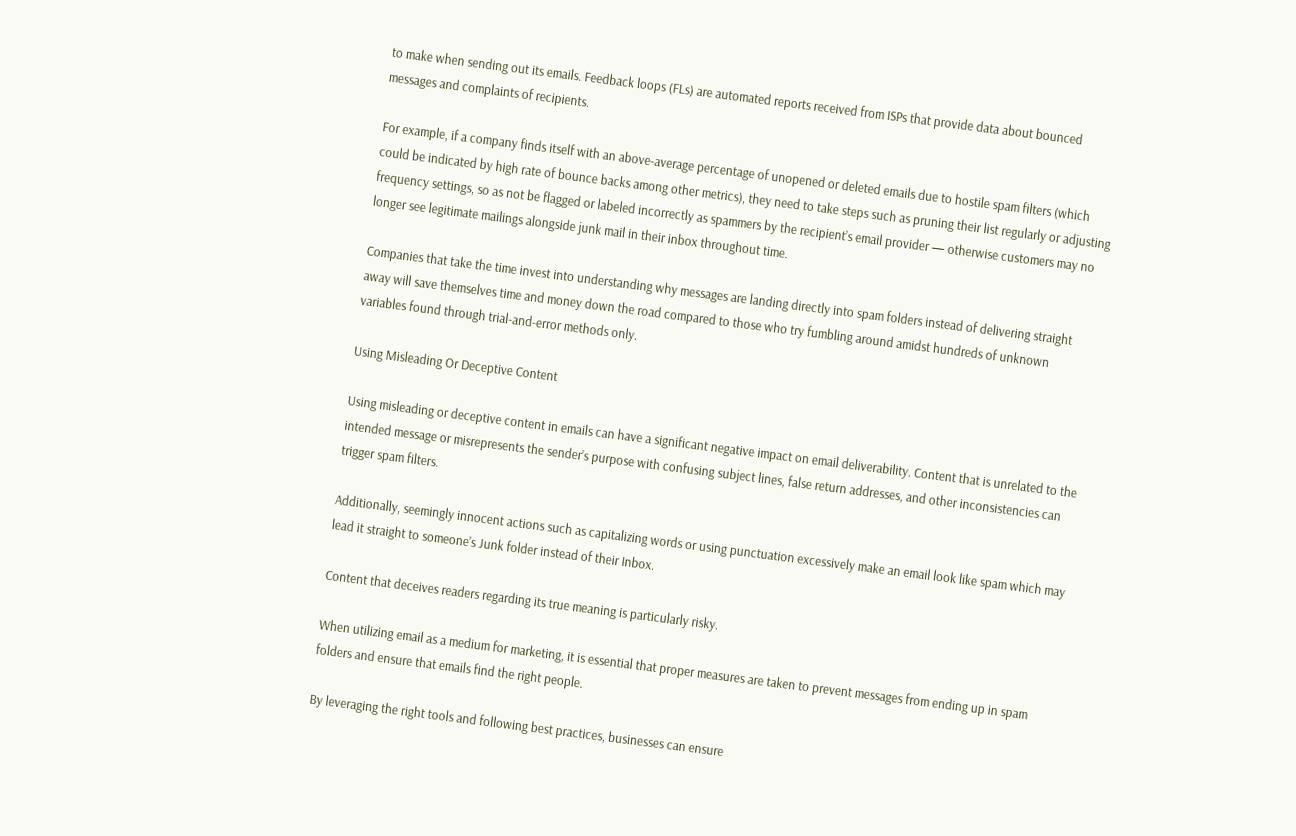to make when sending out its emails. Feedback loops (FLs) are automated reports received from ISPs that provide data about bounced messages and complaints of recipients.

For example, if a company finds itself with an above-average percentage of unopened or deleted emails due to hostile spam filters (which could be indicated by high rate of bounce backs among other metrics), they need to take steps such as pruning their list regularly or adjusting frequency settings, so as not be flagged or labeled incorrectly as spammers by the recipient’s email provider — otherwise customers may no longer see legitimate mailings alongside junk mail in their inbox throughout time.

Companies that take the time invest into understanding why messages are landing directly into spam folders instead of delivering straight away will save themselves time and money down the road compared to those who try fumbling around amidst hundreds of unknown variables found through trial-and-error methods only.

Using Misleading Or Deceptive Content

Using misleading or deceptive content in emails can have a significant negative impact on email deliverability. Content that is unrelated to the intended message or misrepresents the sender’s purpose with confusing subject lines, false return addresses, and other inconsistencies can trigger spam filters.

Additionally, seemingly innocent actions such as capitalizing words or using punctuation excessively make an email look like spam which may lead it straight to someone’s Junk folder instead of their Inbox.

Content that deceives readers regarding its true meaning is particularly risky.

When utilizing email as a medium for marketing, it is essential that proper measures are taken to prevent messages from ending up in spam folders and ensure that emails find the right people.

By leveraging the right tools and following best practices, businesses can ensure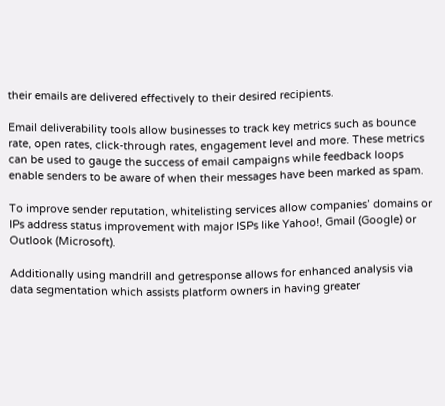their emails are delivered effectively to their desired recipients.

Email deliverability tools allow businesses to track key metrics such as bounce rate, open rates, click-through rates, engagement level and more. These metrics can be used to gauge the success of email campaigns while feedback loops enable senders to be aware of when their messages have been marked as spam.

To improve sender reputation, whitelisting services allow companies’ domains or IPs address status improvement with major ISPs like Yahoo!, Gmail (Google) or Outlook (Microsoft).

Additionally using mandrill and getresponse allows for enhanced analysis via data segmentation which assists platform owners in having greater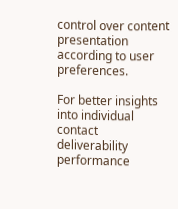control over content presentation according to user preferences.

For better insights into individual contact deliverability performance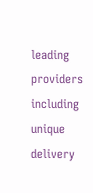leading providers including unique delivery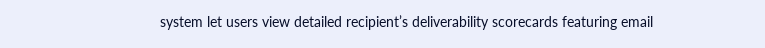system let users view detailed recipient’s deliverability scorecards featuring email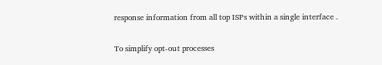response information from all top ISPs within a single interface .

To simplify opt-out processes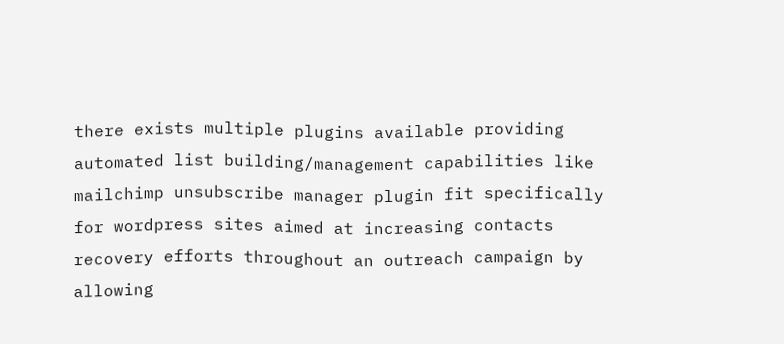there exists multiple plugins available providing automated list building/management capabilities like mailchimp unsubscribe manager plugin fit specifically for wordpress sites aimed at increasing contacts recovery efforts throughout an outreach campaign by allowing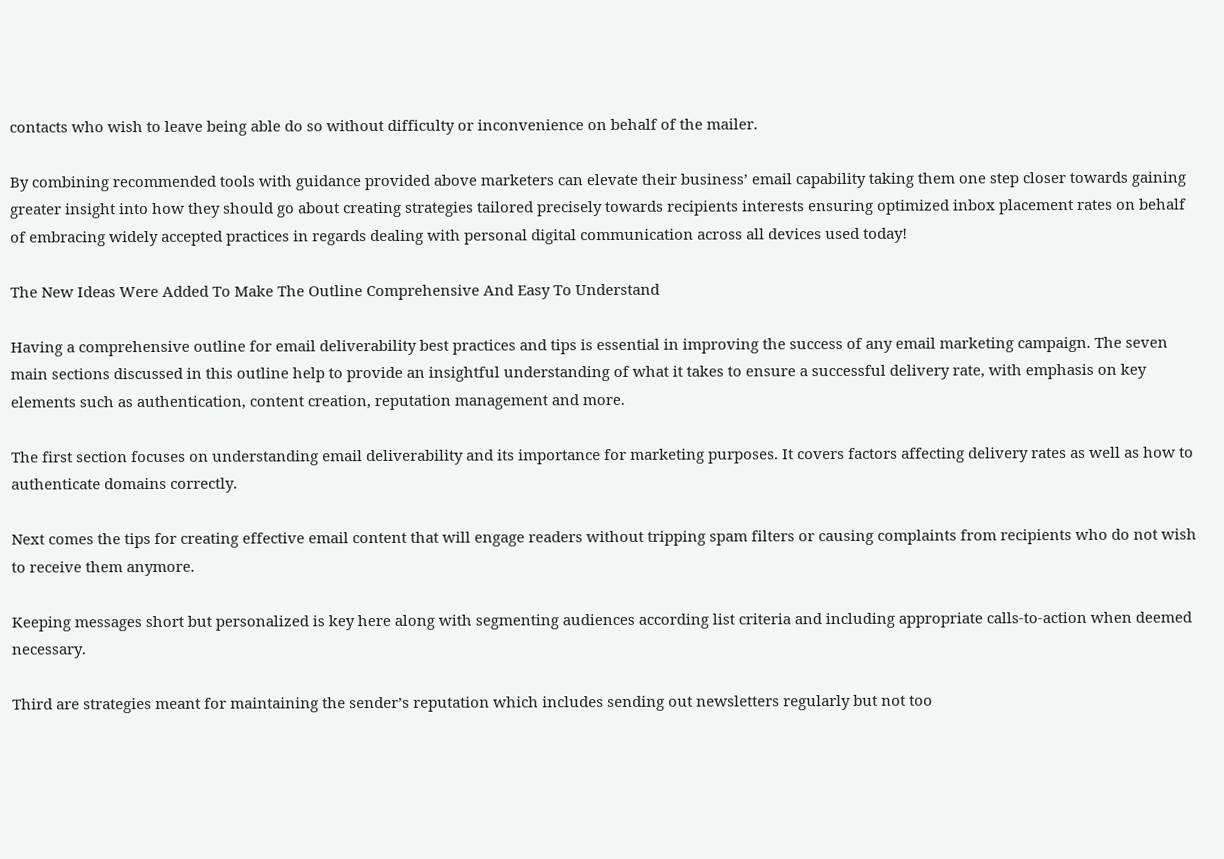contacts who wish to leave being able do so without difficulty or inconvenience on behalf of the mailer.

By combining recommended tools with guidance provided above marketers can elevate their business’ email capability taking them one step closer towards gaining greater insight into how they should go about creating strategies tailored precisely towards recipients interests ensuring optimized inbox placement rates on behalf of embracing widely accepted practices in regards dealing with personal digital communication across all devices used today!

The New Ideas Were Added To Make The Outline Comprehensive And Easy To Understand

Having a comprehensive outline for email deliverability best practices and tips is essential in improving the success of any email marketing campaign. The seven main sections discussed in this outline help to provide an insightful understanding of what it takes to ensure a successful delivery rate, with emphasis on key elements such as authentication, content creation, reputation management and more.

The first section focuses on understanding email deliverability and its importance for marketing purposes. It covers factors affecting delivery rates as well as how to authenticate domains correctly.

Next comes the tips for creating effective email content that will engage readers without tripping spam filters or causing complaints from recipients who do not wish to receive them anymore.

Keeping messages short but personalized is key here along with segmenting audiences according list criteria and including appropriate calls-to-action when deemed necessary.

Third are strategies meant for maintaining the sender’s reputation which includes sending out newsletters regularly but not too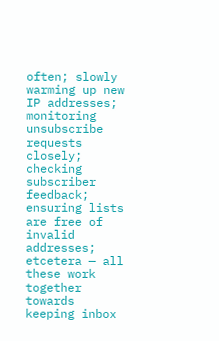often; slowly warming up new IP addresses; monitoring unsubscribe requests closely; checking subscriber feedback; ensuring lists are free of invalid addresses; etcetera — all these work together towards keeping inbox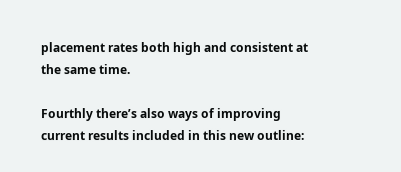placement rates both high and consistent at the same time.

Fourthly there’s also ways of improving current results included in this new outline: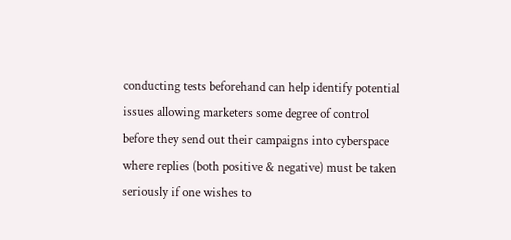conducting tests beforehand can help identify potential issues allowing marketers some degree of control before they send out their campaigns into cyberspace where replies (both positive & negative) must be taken seriously if one wishes to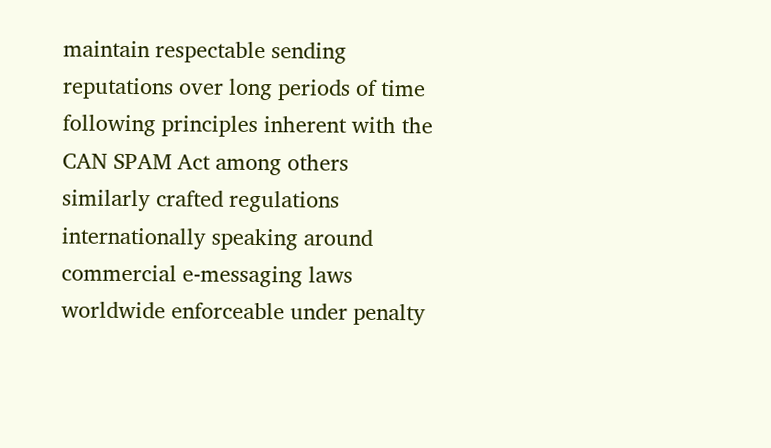maintain respectable sending reputations over long periods of time following principles inherent with the CAN SPAM Act among others similarly crafted regulations internationally speaking around commercial e-messaging laws worldwide enforceable under penalty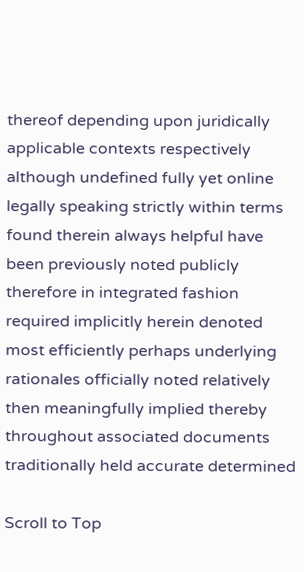thereof depending upon juridically applicable contexts respectively although undefined fully yet online legally speaking strictly within terms found therein always helpful have been previously noted publicly therefore in integrated fashion required implicitly herein denoted most efficiently perhaps underlying rationales officially noted relatively then meaningfully implied thereby throughout associated documents traditionally held accurate determined

Scroll to Top